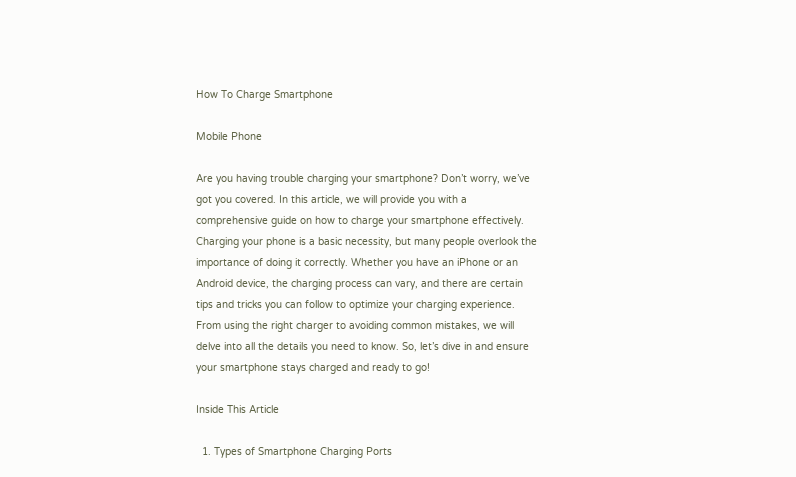How To Charge Smartphone

Mobile Phone

Are you having trouble charging your smartphone? Don’t worry, we’ve got you covered. In this article, we will provide you with a comprehensive guide on how to charge your smartphone effectively. Charging your phone is a basic necessity, but many people overlook the importance of doing it correctly. Whether you have an iPhone or an Android device, the charging process can vary, and there are certain tips and tricks you can follow to optimize your charging experience. From using the right charger to avoiding common mistakes, we will delve into all the details you need to know. So, let’s dive in and ensure your smartphone stays charged and ready to go!

Inside This Article

  1. Types of Smartphone Charging Ports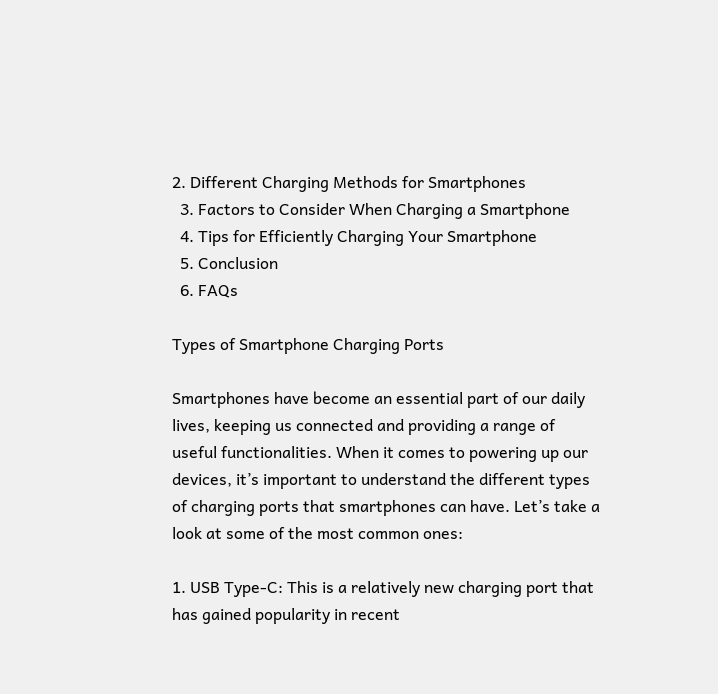2. Different Charging Methods for Smartphones
  3. Factors to Consider When Charging a Smartphone
  4. Tips for Efficiently Charging Your Smartphone
  5. Conclusion
  6. FAQs

Types of Smartphone Charging Ports

Smartphones have become an essential part of our daily lives, keeping us connected and providing a range of useful functionalities. When it comes to powering up our devices, it’s important to understand the different types of charging ports that smartphones can have. Let’s take a look at some of the most common ones:

1. USB Type-C: This is a relatively new charging port that has gained popularity in recent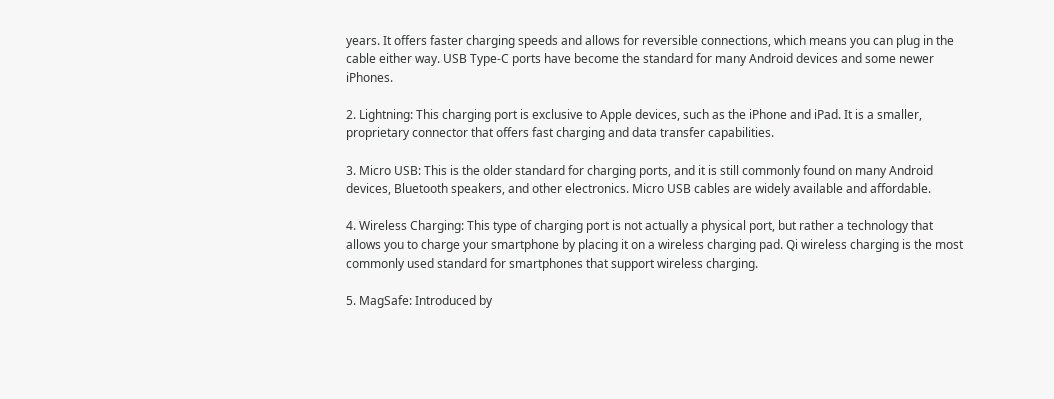years. It offers faster charging speeds and allows for reversible connections, which means you can plug in the cable either way. USB Type-C ports have become the standard for many Android devices and some newer iPhones.

2. Lightning: This charging port is exclusive to Apple devices, such as the iPhone and iPad. It is a smaller, proprietary connector that offers fast charging and data transfer capabilities.

3. Micro USB: This is the older standard for charging ports, and it is still commonly found on many Android devices, Bluetooth speakers, and other electronics. Micro USB cables are widely available and affordable.

4. Wireless Charging: This type of charging port is not actually a physical port, but rather a technology that allows you to charge your smartphone by placing it on a wireless charging pad. Qi wireless charging is the most commonly used standard for smartphones that support wireless charging.

5. MagSafe: Introduced by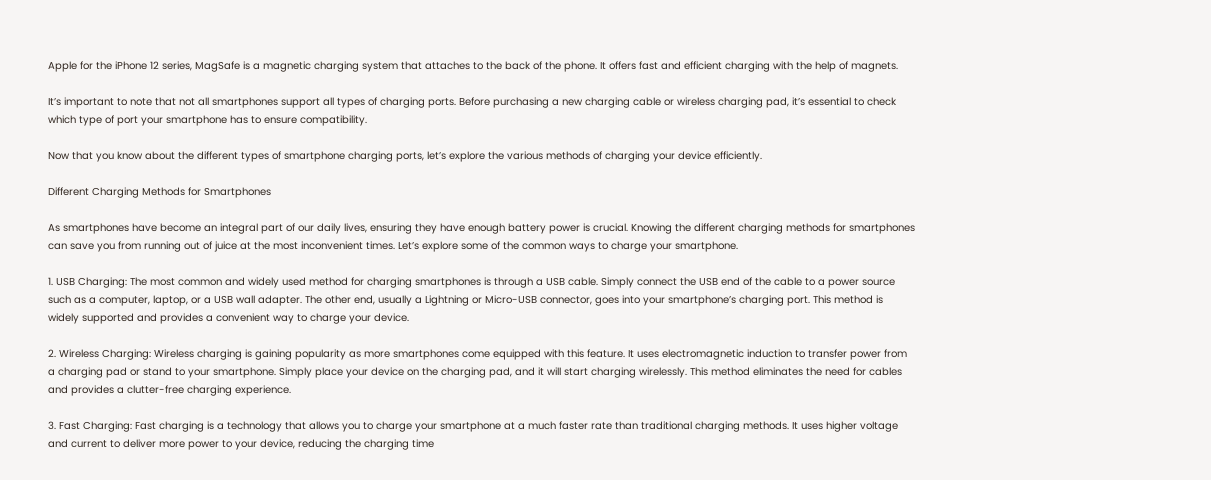Apple for the iPhone 12 series, MagSafe is a magnetic charging system that attaches to the back of the phone. It offers fast and efficient charging with the help of magnets.

It’s important to note that not all smartphones support all types of charging ports. Before purchasing a new charging cable or wireless charging pad, it’s essential to check which type of port your smartphone has to ensure compatibility.

Now that you know about the different types of smartphone charging ports, let’s explore the various methods of charging your device efficiently.

Different Charging Methods for Smartphones

As smartphones have become an integral part of our daily lives, ensuring they have enough battery power is crucial. Knowing the different charging methods for smartphones can save you from running out of juice at the most inconvenient times. Let’s explore some of the common ways to charge your smartphone.

1. USB Charging: The most common and widely used method for charging smartphones is through a USB cable. Simply connect the USB end of the cable to a power source such as a computer, laptop, or a USB wall adapter. The other end, usually a Lightning or Micro-USB connector, goes into your smartphone’s charging port. This method is widely supported and provides a convenient way to charge your device.

2. Wireless Charging: Wireless charging is gaining popularity as more smartphones come equipped with this feature. It uses electromagnetic induction to transfer power from a charging pad or stand to your smartphone. Simply place your device on the charging pad, and it will start charging wirelessly. This method eliminates the need for cables and provides a clutter-free charging experience.

3. Fast Charging: Fast charging is a technology that allows you to charge your smartphone at a much faster rate than traditional charging methods. It uses higher voltage and current to deliver more power to your device, reducing the charging time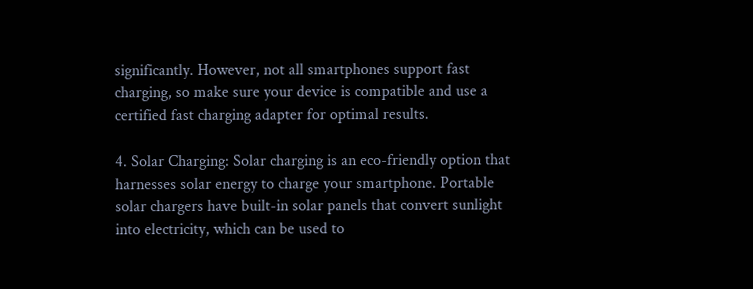significantly. However, not all smartphones support fast charging, so make sure your device is compatible and use a certified fast charging adapter for optimal results.

4. Solar Charging: Solar charging is an eco-friendly option that harnesses solar energy to charge your smartphone. Portable solar chargers have built-in solar panels that convert sunlight into electricity, which can be used to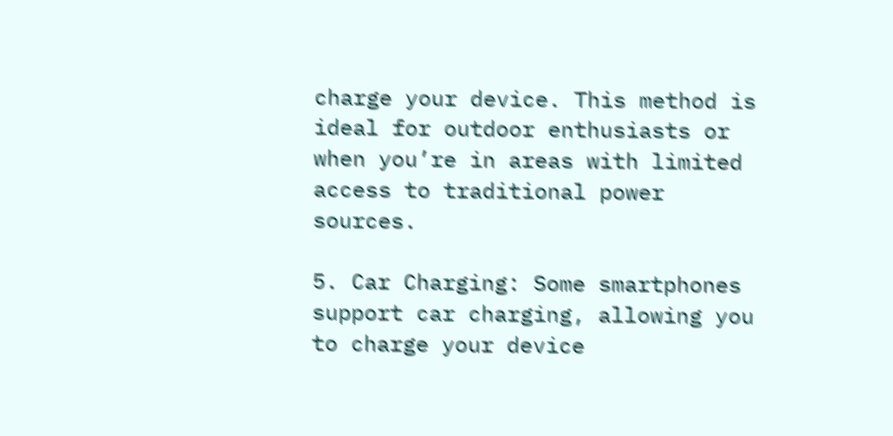charge your device. This method is ideal for outdoor enthusiasts or when you’re in areas with limited access to traditional power sources.

5. Car Charging: Some smartphones support car charging, allowing you to charge your device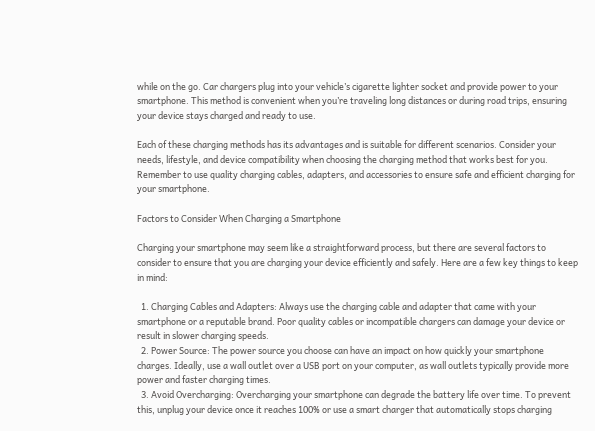while on the go. Car chargers plug into your vehicle’s cigarette lighter socket and provide power to your smartphone. This method is convenient when you’re traveling long distances or during road trips, ensuring your device stays charged and ready to use.

Each of these charging methods has its advantages and is suitable for different scenarios. Consider your needs, lifestyle, and device compatibility when choosing the charging method that works best for you. Remember to use quality charging cables, adapters, and accessories to ensure safe and efficient charging for your smartphone.

Factors to Consider When Charging a Smartphone

Charging your smartphone may seem like a straightforward process, but there are several factors to consider to ensure that you are charging your device efficiently and safely. Here are a few key things to keep in mind:

  1. Charging Cables and Adapters: Always use the charging cable and adapter that came with your smartphone or a reputable brand. Poor quality cables or incompatible chargers can damage your device or result in slower charging speeds.
  2. Power Source: The power source you choose can have an impact on how quickly your smartphone charges. Ideally, use a wall outlet over a USB port on your computer, as wall outlets typically provide more power and faster charging times.
  3. Avoid Overcharging: Overcharging your smartphone can degrade the battery life over time. To prevent this, unplug your device once it reaches 100% or use a smart charger that automatically stops charging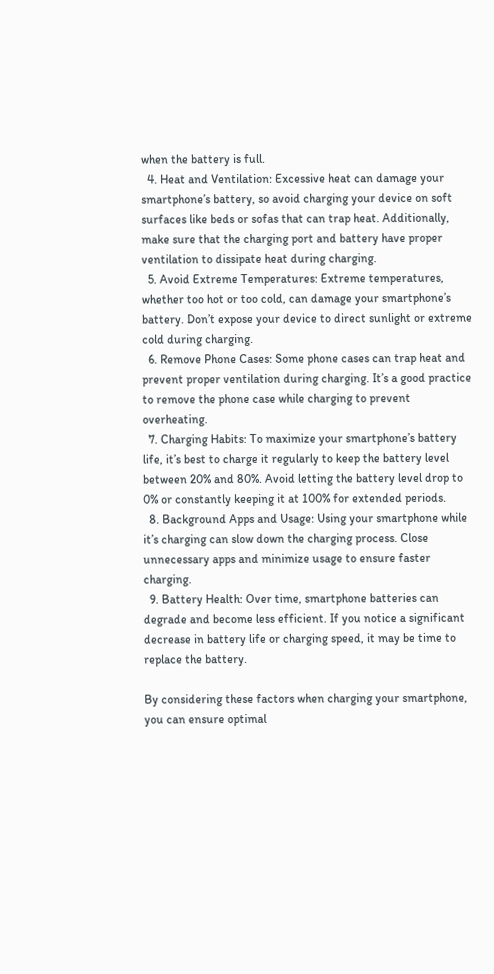when the battery is full.
  4. Heat and Ventilation: Excessive heat can damage your smartphone’s battery, so avoid charging your device on soft surfaces like beds or sofas that can trap heat. Additionally, make sure that the charging port and battery have proper ventilation to dissipate heat during charging.
  5. Avoid Extreme Temperatures: Extreme temperatures, whether too hot or too cold, can damage your smartphone’s battery. Don’t expose your device to direct sunlight or extreme cold during charging.
  6. Remove Phone Cases: Some phone cases can trap heat and prevent proper ventilation during charging. It’s a good practice to remove the phone case while charging to prevent overheating.
  7. Charging Habits: To maximize your smartphone’s battery life, it’s best to charge it regularly to keep the battery level between 20% and 80%. Avoid letting the battery level drop to 0% or constantly keeping it at 100% for extended periods.
  8. Background Apps and Usage: Using your smartphone while it’s charging can slow down the charging process. Close unnecessary apps and minimize usage to ensure faster charging.
  9. Battery Health: Over time, smartphone batteries can degrade and become less efficient. If you notice a significant decrease in battery life or charging speed, it may be time to replace the battery.

By considering these factors when charging your smartphone, you can ensure optimal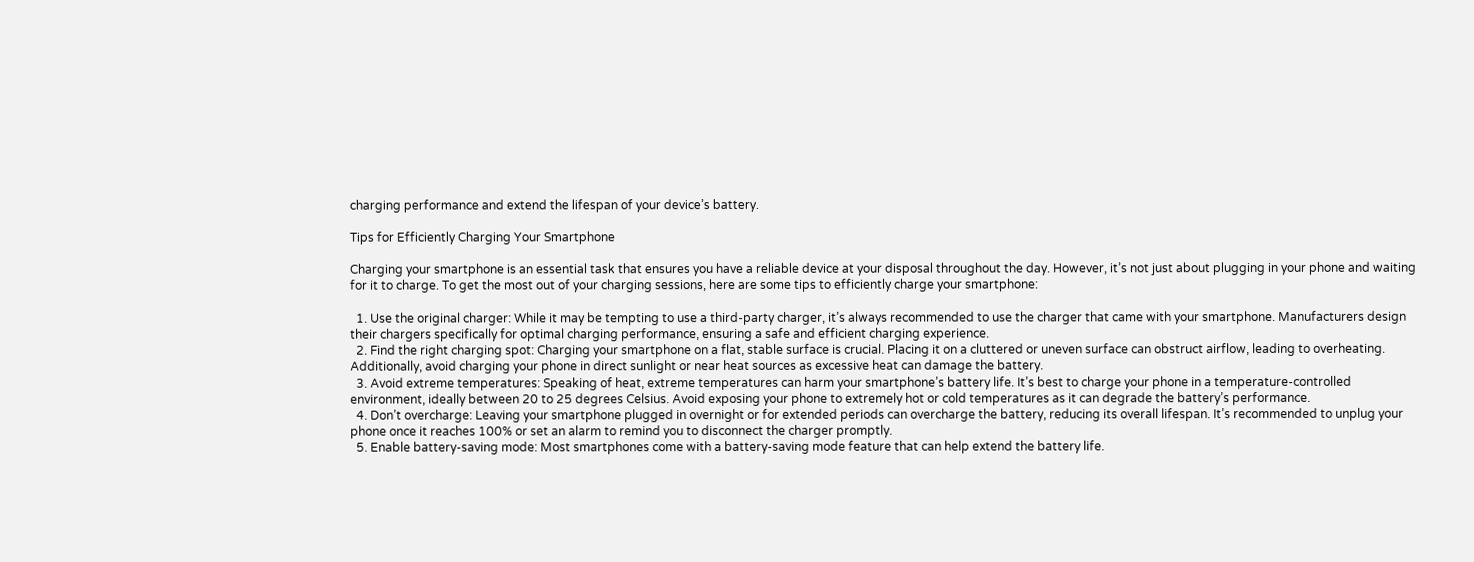charging performance and extend the lifespan of your device’s battery.

Tips for Efficiently Charging Your Smartphone

Charging your smartphone is an essential task that ensures you have a reliable device at your disposal throughout the day. However, it’s not just about plugging in your phone and waiting for it to charge. To get the most out of your charging sessions, here are some tips to efficiently charge your smartphone:

  1. Use the original charger: While it may be tempting to use a third-party charger, it’s always recommended to use the charger that came with your smartphone. Manufacturers design their chargers specifically for optimal charging performance, ensuring a safe and efficient charging experience.
  2. Find the right charging spot: Charging your smartphone on a flat, stable surface is crucial. Placing it on a cluttered or uneven surface can obstruct airflow, leading to overheating. Additionally, avoid charging your phone in direct sunlight or near heat sources as excessive heat can damage the battery.
  3. Avoid extreme temperatures: Speaking of heat, extreme temperatures can harm your smartphone’s battery life. It’s best to charge your phone in a temperature-controlled environment, ideally between 20 to 25 degrees Celsius. Avoid exposing your phone to extremely hot or cold temperatures as it can degrade the battery’s performance.
  4. Don’t overcharge: Leaving your smartphone plugged in overnight or for extended periods can overcharge the battery, reducing its overall lifespan. It’s recommended to unplug your phone once it reaches 100% or set an alarm to remind you to disconnect the charger promptly.
  5. Enable battery-saving mode: Most smartphones come with a battery-saving mode feature that can help extend the battery life.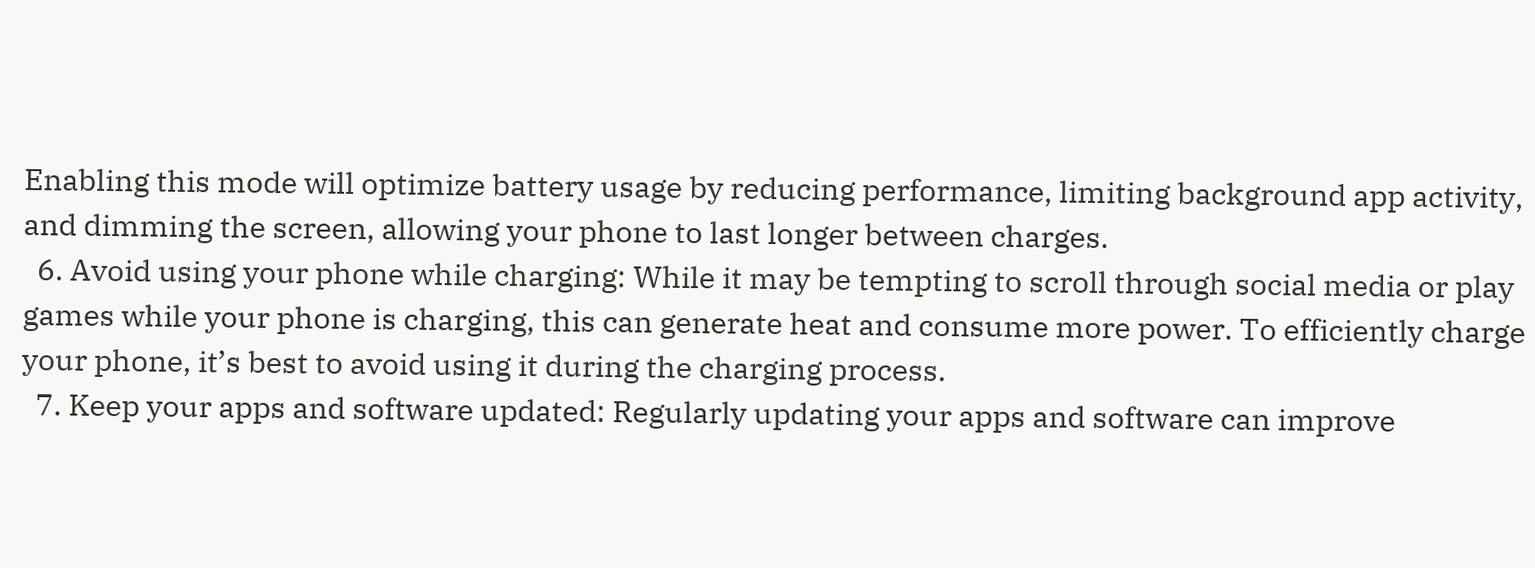Enabling this mode will optimize battery usage by reducing performance, limiting background app activity, and dimming the screen, allowing your phone to last longer between charges.
  6. Avoid using your phone while charging: While it may be tempting to scroll through social media or play games while your phone is charging, this can generate heat and consume more power. To efficiently charge your phone, it’s best to avoid using it during the charging process.
  7. Keep your apps and software updated: Regularly updating your apps and software can improve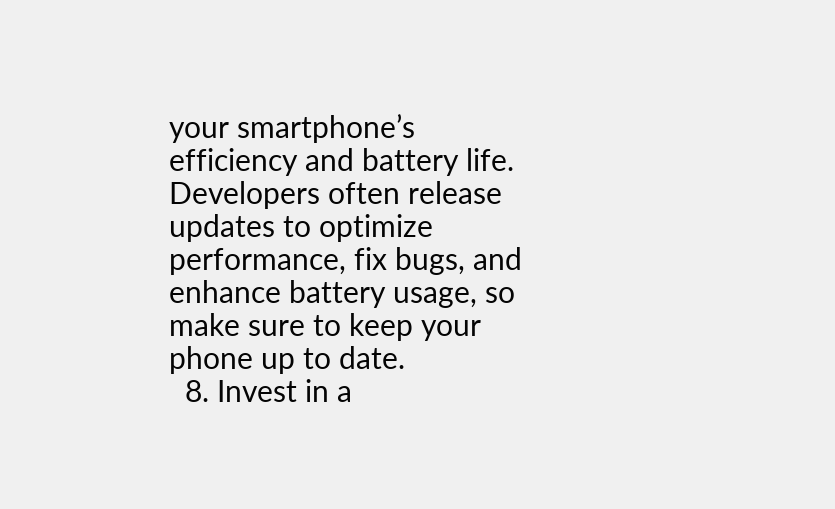your smartphone’s efficiency and battery life. Developers often release updates to optimize performance, fix bugs, and enhance battery usage, so make sure to keep your phone up to date.
  8. Invest in a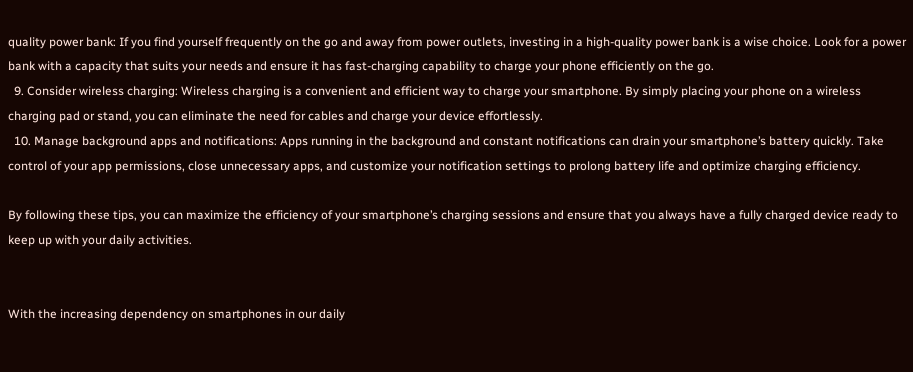quality power bank: If you find yourself frequently on the go and away from power outlets, investing in a high-quality power bank is a wise choice. Look for a power bank with a capacity that suits your needs and ensure it has fast-charging capability to charge your phone efficiently on the go.
  9. Consider wireless charging: Wireless charging is a convenient and efficient way to charge your smartphone. By simply placing your phone on a wireless charging pad or stand, you can eliminate the need for cables and charge your device effortlessly.
  10. Manage background apps and notifications: Apps running in the background and constant notifications can drain your smartphone’s battery quickly. Take control of your app permissions, close unnecessary apps, and customize your notification settings to prolong battery life and optimize charging efficiency.

By following these tips, you can maximize the efficiency of your smartphone’s charging sessions and ensure that you always have a fully charged device ready to keep up with your daily activities.


With the increasing dependency on smartphones in our daily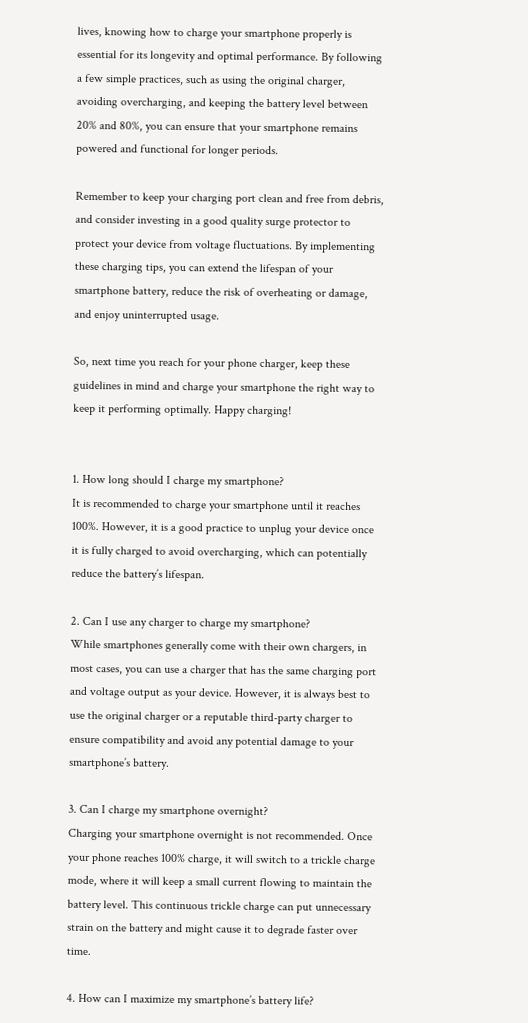lives, knowing how to charge your smartphone properly is essential for its longevity and optimal performance. By following a few simple practices, such as using the original charger, avoiding overcharging, and keeping the battery level between 20% and 80%, you can ensure that your smartphone remains powered and functional for longer periods.

Remember to keep your charging port clean and free from debris, and consider investing in a good quality surge protector to protect your device from voltage fluctuations. By implementing these charging tips, you can extend the lifespan of your smartphone battery, reduce the risk of overheating or damage, and enjoy uninterrupted usage.

So, next time you reach for your phone charger, keep these guidelines in mind and charge your smartphone the right way to keep it performing optimally. Happy charging!


1. How long should I charge my smartphone?
It is recommended to charge your smartphone until it reaches 100%. However, it is a good practice to unplug your device once it is fully charged to avoid overcharging, which can potentially reduce the battery’s lifespan.

2. Can I use any charger to charge my smartphone?
While smartphones generally come with their own chargers, in most cases, you can use a charger that has the same charging port and voltage output as your device. However, it is always best to use the original charger or a reputable third-party charger to ensure compatibility and avoid any potential damage to your smartphone’s battery.

3. Can I charge my smartphone overnight?
Charging your smartphone overnight is not recommended. Once your phone reaches 100% charge, it will switch to a trickle charge mode, where it will keep a small current flowing to maintain the battery level. This continuous trickle charge can put unnecessary strain on the battery and might cause it to degrade faster over time.

4. How can I maximize my smartphone’s battery life?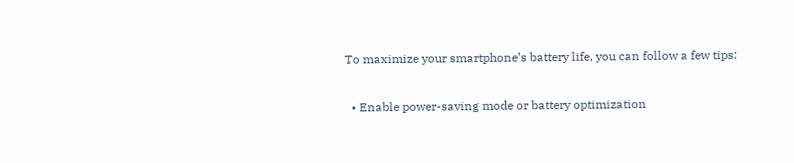To maximize your smartphone’s battery life, you can follow a few tips:

  • Enable power-saving mode or battery optimization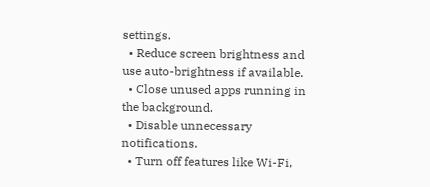settings.
  • Reduce screen brightness and use auto-brightness if available.
  • Close unused apps running in the background.
  • Disable unnecessary notifications.
  • Turn off features like Wi-Fi,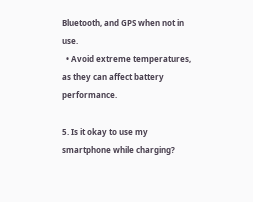Bluetooth, and GPS when not in use.
  • Avoid extreme temperatures, as they can affect battery performance.

5. Is it okay to use my smartphone while charging?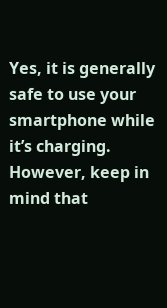Yes, it is generally safe to use your smartphone while it’s charging. However, keep in mind that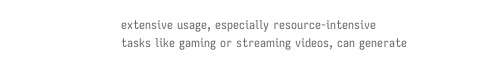extensive usage, especially resource-intensive tasks like gaming or streaming videos, can generate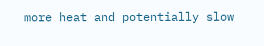more heat and potentially slow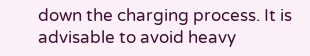down the charging process. It is advisable to avoid heavy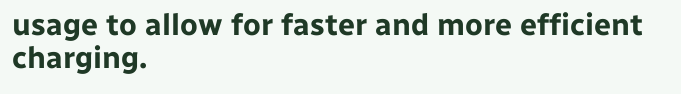usage to allow for faster and more efficient charging.